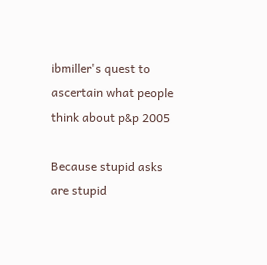ibmiller's quest to ascertain what people think about p&p 2005

Because stupid asks are stupid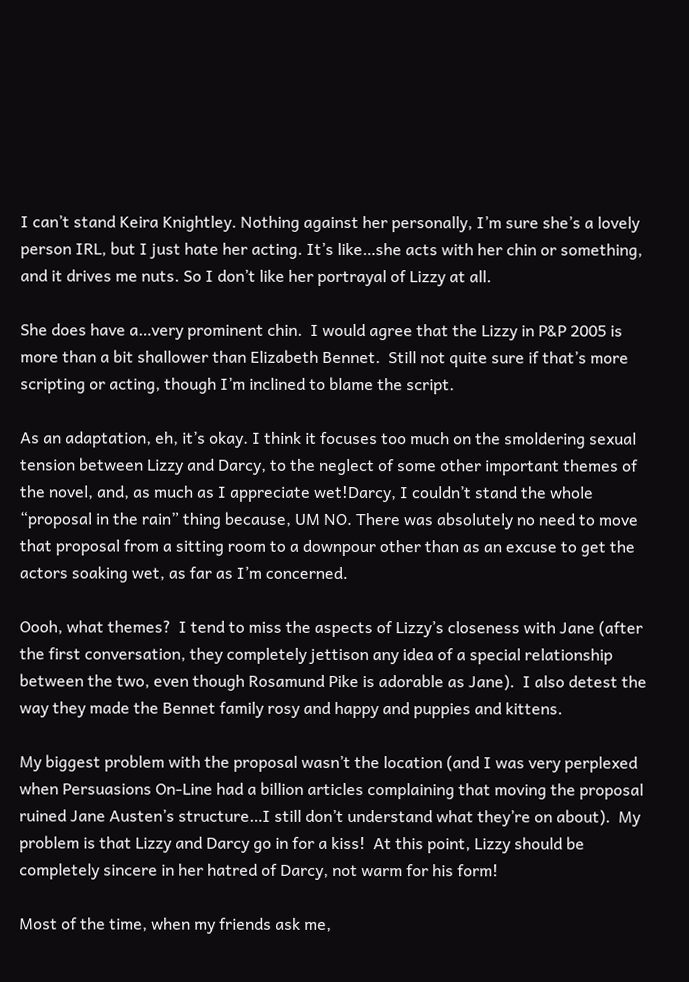I can’t stand Keira Knightley. Nothing against her personally, I’m sure she’s a lovely person IRL, but I just hate her acting. It’s like…she acts with her chin or something, and it drives me nuts. So I don’t like her portrayal of Lizzy at all.

She does have a…very prominent chin.  I would agree that the Lizzy in P&P 2005 is more than a bit shallower than Elizabeth Bennet.  Still not quite sure if that’s more scripting or acting, though I’m inclined to blame the script.

As an adaptation, eh, it’s okay. I think it focuses too much on the smoldering sexual tension between Lizzy and Darcy, to the neglect of some other important themes of the novel, and, as much as I appreciate wet!Darcy, I couldn’t stand the whole “proposal in the rain” thing because, UM NO. There was absolutely no need to move that proposal from a sitting room to a downpour other than as an excuse to get the actors soaking wet, as far as I’m concerned.

Oooh, what themes?  I tend to miss the aspects of Lizzy’s closeness with Jane (after the first conversation, they completely jettison any idea of a special relationship between the two, even though Rosamund Pike is adorable as Jane).  I also detest the way they made the Bennet family rosy and happy and puppies and kittens.

My biggest problem with the proposal wasn’t the location (and I was very perplexed when Persuasions On-Line had a billion articles complaining that moving the proposal ruined Jane Austen’s structure…I still don’t understand what they’re on about).  My problem is that Lizzy and Darcy go in for a kiss!  At this point, Lizzy should be completely sincere in her hatred of Darcy, not warm for his form!

Most of the time, when my friends ask me,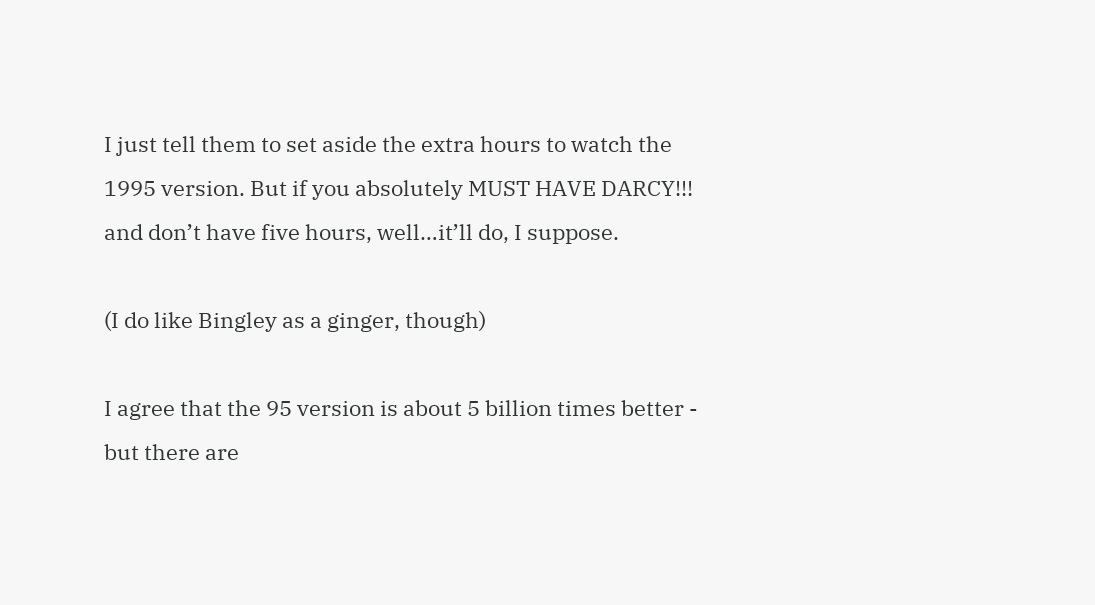I just tell them to set aside the extra hours to watch the 1995 version. But if you absolutely MUST HAVE DARCY!!! and don’t have five hours, well…it’ll do, I suppose.

(I do like Bingley as a ginger, though)

I agree that the 95 version is about 5 billion times better - but there are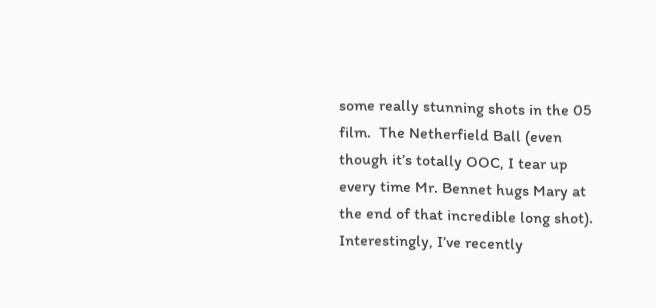some really stunning shots in the 05 film.  The Netherfield Ball (even though it’s totally OOC, I tear up every time Mr. Bennet hugs Mary at the end of that incredible long shot).  Interestingly, I’ve recently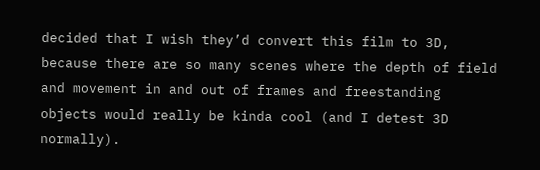decided that I wish they’d convert this film to 3D, because there are so many scenes where the depth of field and movement in and out of frames and freestanding objects would really be kinda cool (and I detest 3D normally).